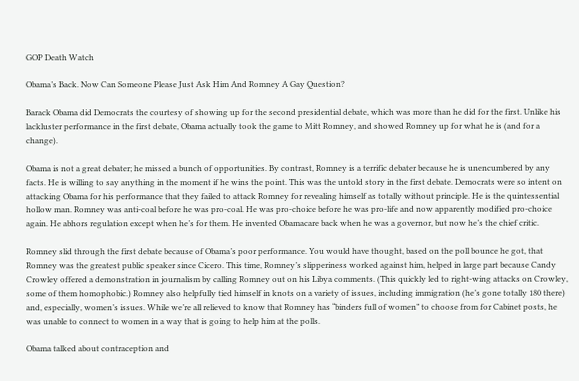GOP Death Watch

Obama’s Back. Now Can Someone Please Just Ask Him And Romney A Gay Question?

Barack Obama did Democrats the courtesy of showing up for the second presidential debate, which was more than he did for the first. Unlike his lackluster performance in the first debate, Obama actually took the game to Mitt Romney, and showed Romney up for what he is (and for a change).

Obama is not a great debater; he missed a bunch of opportunities. By contrast, Romney is a terrific debater because he is unencumbered by any facts. He is willing to say anything in the moment if he wins the point. This was the untold story in the first debate. Democrats were so intent on attacking Obama for his performance that they failed to attack Romney for revealing himself as totally without principle. He is the quintessential hollow man. Romney was anti-coal before he was pro-coal. He was pro-choice before he was pro-life and now apparently modified pro-choice again. He abhors regulation except when he’s for them. He invented Obamacare back when he was a governor, but now he’s the chief critic.

Romney slid through the first debate because of Obama’s poor performance. You would have thought, based on the poll bounce he got, that Romney was the greatest public speaker since Cicero. This time, Romney’s slipperiness worked against him, helped in large part because Candy Crowley offered a demonstration in journalism by calling Romney out on his Libya comments. (This quickly led to right-wing attacks on Crowley, some of them homophobic.) Romney also helpfully tied himself in knots on a variety of issues, including immigration (he’s gone totally 180 there) and, especially, women’s issues. While we’re all relieved to know that Romney has “binders full of women” to choose from for Cabinet posts, he was unable to connect to women in a way that is going to help him at the polls.

Obama talked about contraception and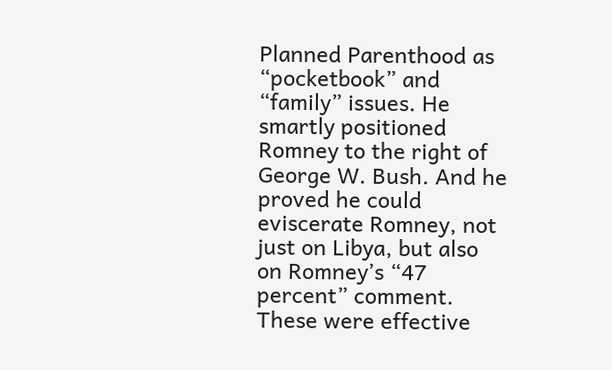Planned Parenthood as “pocketbook” and “family” issues. He smartly positioned Romney to the right of George W. Bush. And he proved he could eviscerate Romney, not just on Libya, but also on Romney’s “47 percent” comment. These were effective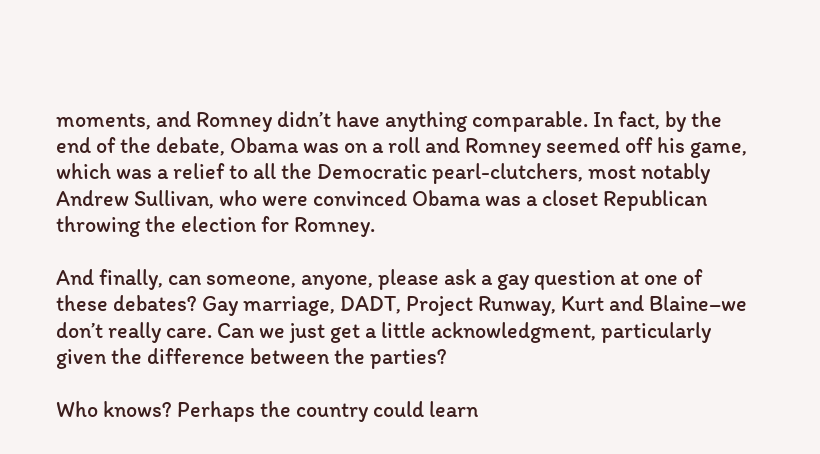moments, and Romney didn’t have anything comparable. In fact, by the end of the debate, Obama was on a roll and Romney seemed off his game, which was a relief to all the Democratic pearl-clutchers, most notably Andrew Sullivan, who were convinced Obama was a closet Republican throwing the election for Romney.

And finally, can someone, anyone, please ask a gay question at one of these debates? Gay marriage, DADT, Project Runway, Kurt and Blaine–we don’t really care. Can we just get a little acknowledgment, particularly given the difference between the parties?

Who knows? Perhaps the country could learn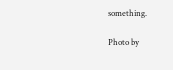something.

Photo by